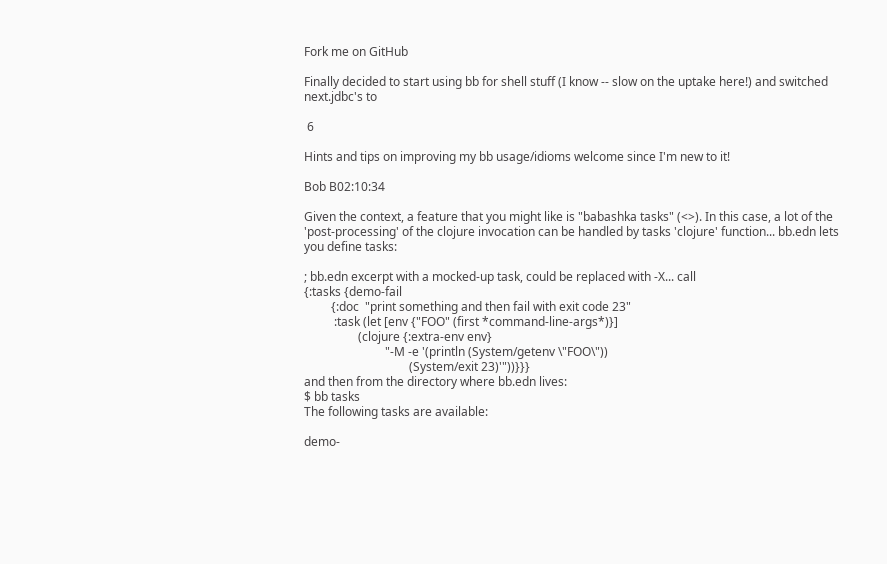Fork me on GitHub

Finally decided to start using bb for shell stuff (I know -- slow on the uptake here!) and switched next.jdbc's to

 6

Hints and tips on improving my bb usage/idioms welcome since I'm new to it!

Bob B02:10:34

Given the context, a feature that you might like is "babashka tasks" (<>). In this case, a lot of the 'post-processing' of the clojure invocation can be handled by tasks 'clojure' function... bb.edn lets you define tasks:

; bb.edn excerpt with a mocked-up task, could be replaced with -X... call
{:tasks {demo-fail
         {:doc  "print something and then fail with exit code 23"
          :task (let [env {"FOO" (first *command-line-args*)}]
                  (clojure {:extra-env env}
                           "-M -e '(println (System/getenv \"FOO\"))
                                   (System/exit 23)'"))}}}
and then from the directory where bb.edn lives:
$ bb tasks
The following tasks are available:

demo-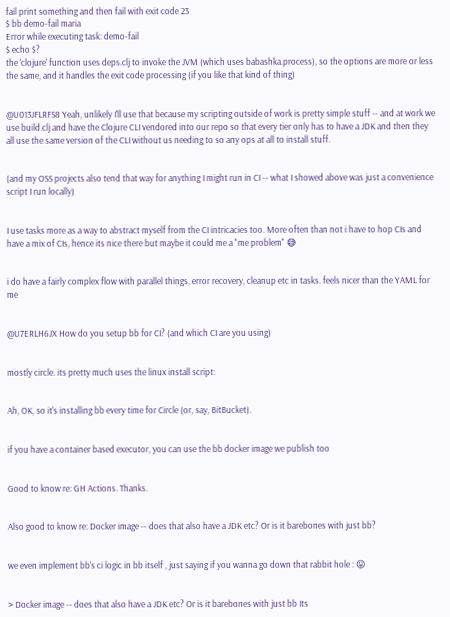fail print something and then fail with exit code 23
$ bb demo-fail maria
Error while executing task: demo-fail
$ echo $?
the 'clojure' function uses deps.clj to invoke the JVM (which uses babashka.process), so the options are more or less the same, and it handles the exit code processing (if you like that kind of thing)


@U013JFLRFS8 Yeah, unlikely I'll use that because my scripting outside of work is pretty simple stuff -- and at work we use build.clj and have the Clojure CLI vendored into our repo so that every tier only has to have a JDK and then they all use the same version of the CLI without us needing to so any ops at all to install stuff.


(and my OSS projects also tend that way for anything I might run in CI -- what I showed above was just a convenience script I run locally)


I use tasks more as a way to abstract myself from the CI intricacies too. More often than not i have to hop CIs and have a mix of CIs, hence its nice there but maybe it could me a "me problem" 😅


i do have a fairly complex flow with parallel things, error recovery, cleanup etc in tasks. feels nicer than the YAML for me


@U7ERLH6JX How do you setup bb for CI? (and which CI are you using)


mostly circle. its pretty much uses the linux install script:


Ah, OK, so it's installing bb every time for Circle (or, say, BitBucket).


if you have a container based executor, you can use the bb docker image we publish too


Good to know re: GH Actions. Thanks.


Also good to know re: Docker image -- does that also have a JDK etc? Or is it barebones with just bb?


we even implement bb's ci logic in bb itself , just saying if you wanna go down that rabbit hole : 😛


> Docker image -- does that also have a JDK etc? Or is it barebones with just bb Its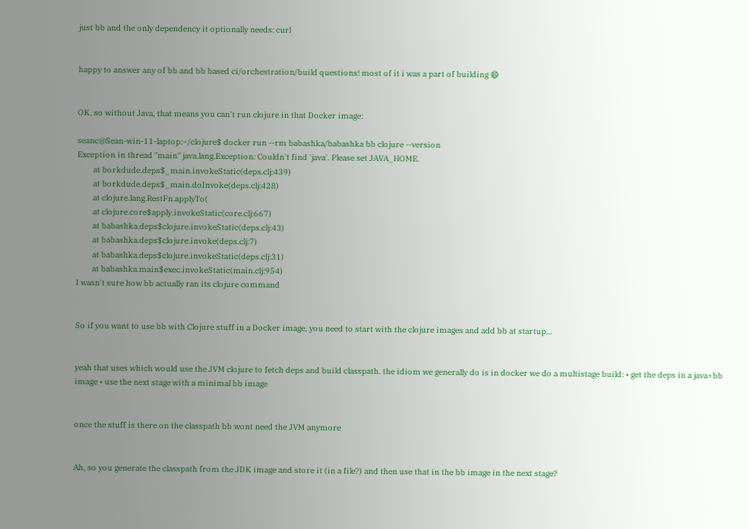just bb and the only dependency it optionally needs: curl


happy to answer any of bb and bb based ci/orchestration/build questions! most of it i was a part of building 😄


OK, so without Java, that means you can't run clojure in that Docker image:

seanc@Sean-win-11-laptop:~/clojure$ docker run --rm babashka/babashka bb clojure --version
Exception in thread "main" java.lang.Exception: Couldn't find 'java'. Please set JAVA_HOME.
        at borkdude.deps$_main.invokeStatic(deps.clj:439)
        at borkdude.deps$_main.doInvoke(deps.clj:428)
        at clojure.lang.RestFn.applyTo(
        at clojure.core$apply.invokeStatic(core.clj:667)
        at babashka.deps$clojure.invokeStatic(deps.clj:43)
        at babashka.deps$clojure.invoke(deps.clj:7)
        at babashka.deps$clojure.invokeStatic(deps.clj:31)
        at babashka.main$exec.invokeStatic(main.clj:954)
I wasn't sure how bb actually ran its clojure command


So if you want to use bb with Clojure stuff in a Docker image, you need to start with the clojure images and add bb at startup...


yeah that uses which would use the JVM clojure to fetch deps and build classpath. the idiom we generally do is in docker we do a multistage build: • get the deps in a java+bb image • use the next stage with a minimal bb image


once the stuff is there on the classpath bb wont need the JVM anymore


Ah, so you generate the classpath from the JDK image and store it (in a file?) and then use that in the bb image in the next stage?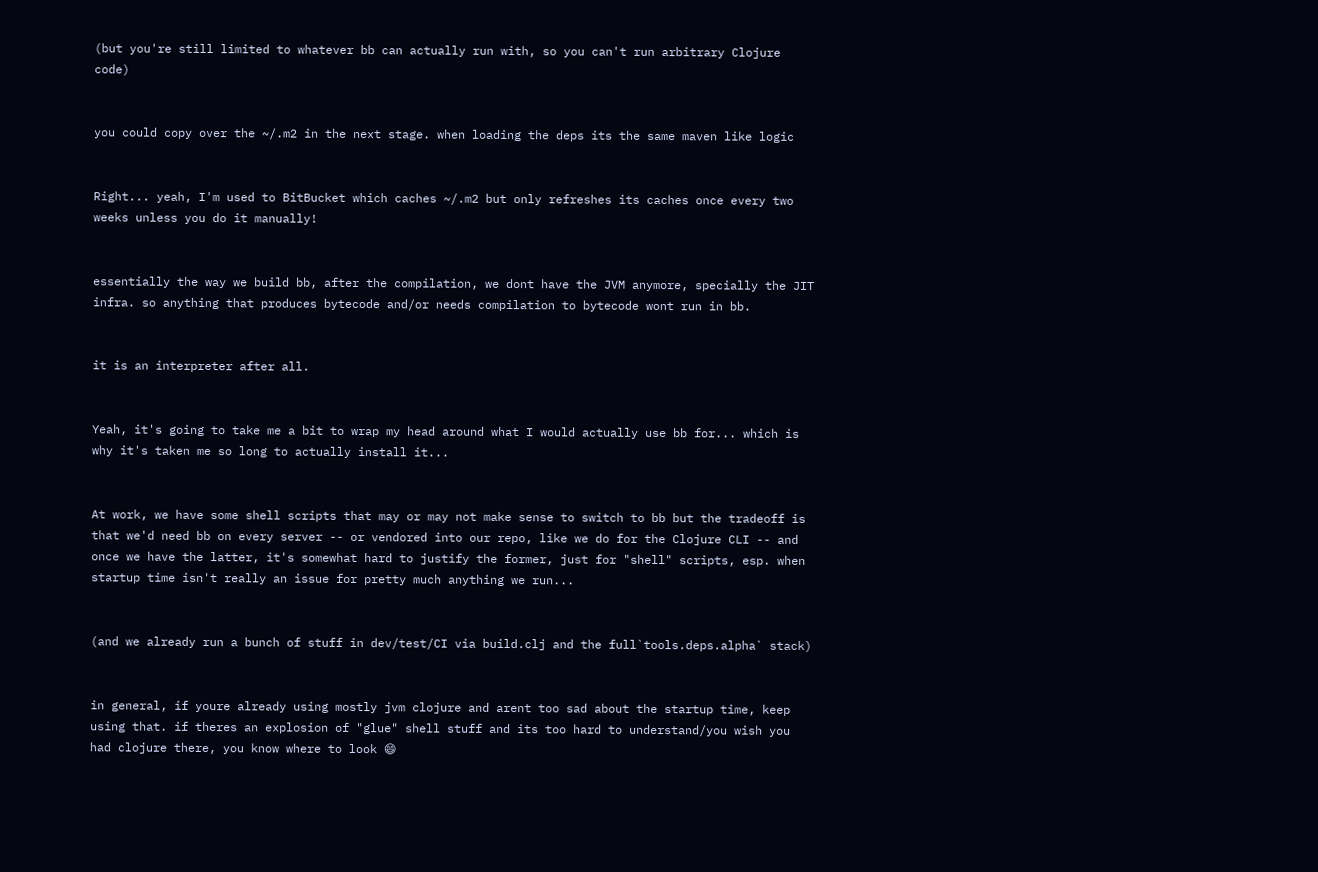(but you're still limited to whatever bb can actually run with, so you can't run arbitrary Clojure code)


you could copy over the ~/.m2 in the next stage. when loading the deps its the same maven like logic


Right... yeah, I'm used to BitBucket which caches ~/.m2 but only refreshes its caches once every two weeks unless you do it manually!


essentially the way we build bb, after the compilation, we dont have the JVM anymore, specially the JIT infra. so anything that produces bytecode and/or needs compilation to bytecode wont run in bb.


it is an interpreter after all.


Yeah, it's going to take me a bit to wrap my head around what I would actually use bb for... which is why it's taken me so long to actually install it...


At work, we have some shell scripts that may or may not make sense to switch to bb but the tradeoff is that we'd need bb on every server -- or vendored into our repo, like we do for the Clojure CLI -- and once we have the latter, it's somewhat hard to justify the former, just for "shell" scripts, esp. when startup time isn't really an issue for pretty much anything we run...


(and we already run a bunch of stuff in dev/test/CI via build.clj and the full`tools.deps.alpha` stack)


in general, if youre already using mostly jvm clojure and arent too sad about the startup time, keep using that. if theres an explosion of "glue" shell stuff and its too hard to understand/you wish you had clojure there, you know where to look 😄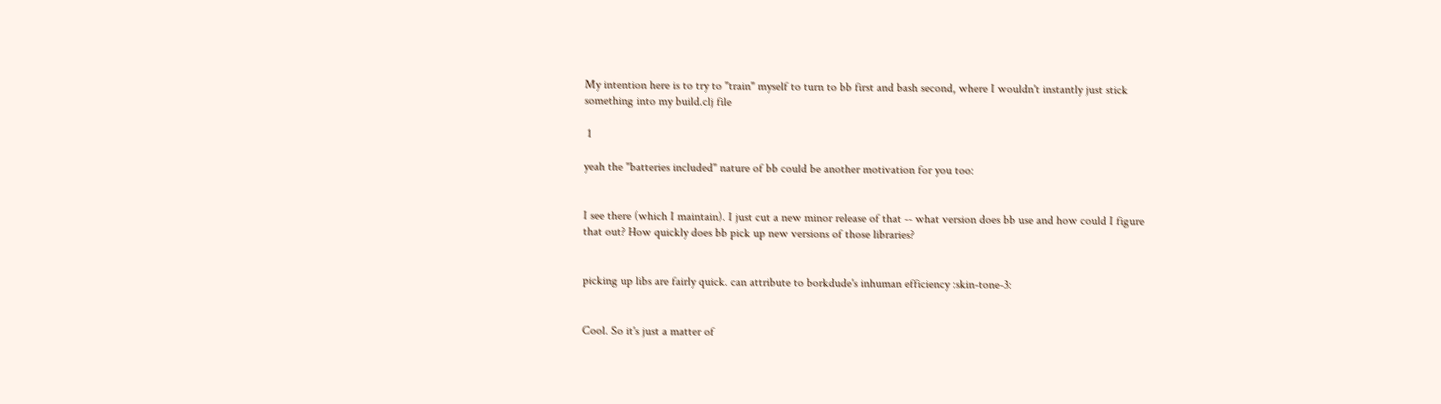My intention here is to try to "train" myself to turn to bb first and bash second, where I wouldn't instantly just stick something into my build.clj file

 1

yeah the "batteries included" nature of bb could be another motivation for you too:


I see there (which I maintain). I just cut a new minor release of that -- what version does bb use and how could I figure that out? How quickly does bb pick up new versions of those libraries?


picking up libs are fairly quick. can attribute to borkdude's inhuman efficiency :skin-tone-3:


Cool. So it's just a matter of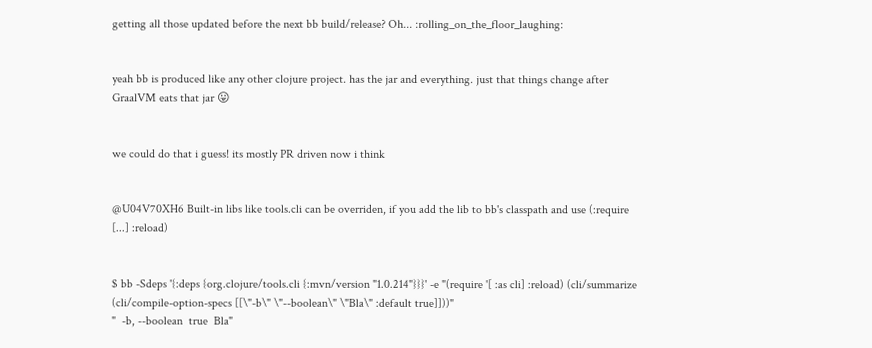getting all those updated before the next bb build/release? Oh... :rolling_on_the_floor_laughing:


yeah bb is produced like any other clojure project. has the jar and everything. just that things change after GraalVM eats that jar 😛


we could do that i guess! its mostly PR driven now i think


@U04V70XH6 Built-in libs like tools.cli can be overriden, if you add the lib to bb's classpath and use (:require [...] :reload)


$ bb -Sdeps '{:deps {org.clojure/tools.cli {:mvn/version "1.0.214"}}}' -e "(require '[ :as cli] :reload) (cli/summarize (cli/compile-option-specs [[\"-b\" \"--boolean\" \"Bla\" :default true]]))"
"  -b, --boolean  true  Bla"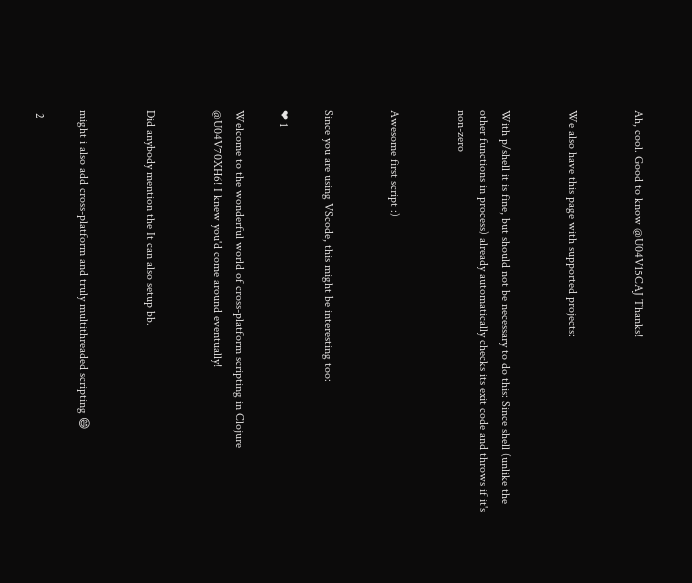Ah, cool. Good to know @U04V15CAJ Thanks!


We also have this page with supported projects:


With p/shell it is fine, but should not be necessary to do this: Since shell (unlike the other functions in process) already automatically checks its exit code and throws if it's non-zero


Awesome first script :)


Since you are using VScode, this might be interesting too:

❤ 1

Welcome to the wonderful world of cross-platform scripting in Clojure @U04V70XH6! I knew you'd come around eventually!


Did anybody mention the It can also setup bb.


might i also add cross-platform and truly multithreaded scripting 😄

 2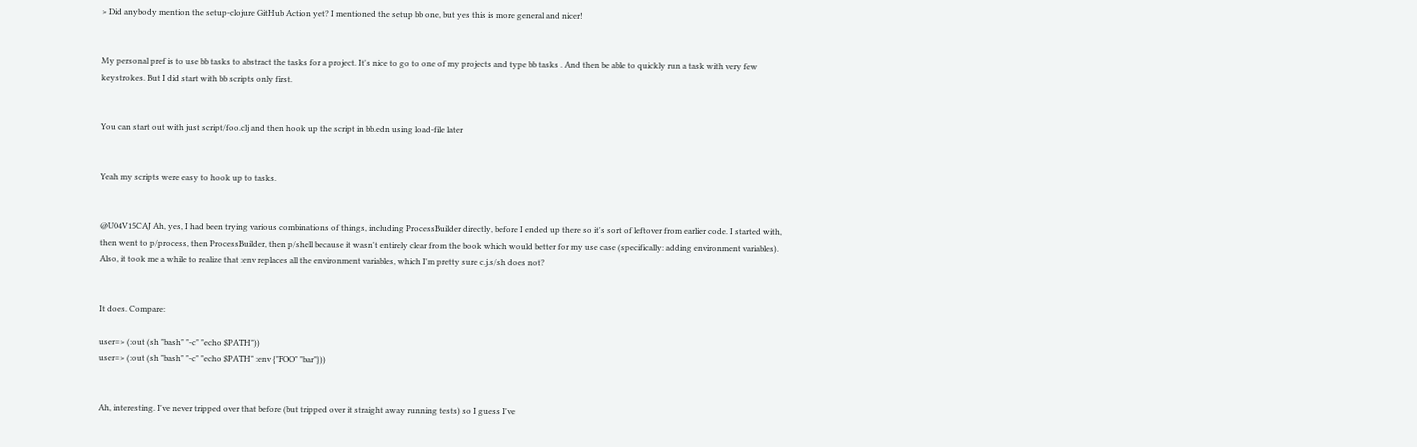> Did anybody mention the setup-clojure GitHub Action yet? I mentioned the setup bb one, but yes this is more general and nicer!


My personal pref is to use bb tasks to abstract the tasks for a project. It's nice to go to one of my projects and type bb tasks . And then be able to quickly run a task with very few keystrokes. But I did start with bb scripts only first.


You can start out with just script/foo.clj and then hook up the script in bb.edn using load-file later


Yeah my scripts were easy to hook up to tasks.


@U04V15CAJ Ah, yes, I had been trying various combinations of things, including ProcessBuilder directly, before I ended up there so it's sort of leftover from earlier code. I started with, then went to p/process, then ProcessBuilder, then p/shell because it wasn't entirely clear from the book which would better for my use case (specifically: adding environment variables). Also, it took me a while to realize that :env replaces all the environment variables, which I'm pretty sure c.j.s/sh does not?


It does. Compare:

user=> (:out (sh "bash" "-c" "echo $PATH"))
user=> (:out (sh "bash" "-c" "echo $PATH" :env {"FOO" "bar"}))


Ah, interesting. I've never tripped over that before (but tripped over it straight away running tests) so I guess I've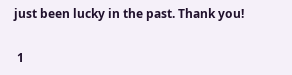just been lucky in the past. Thank you!

 1